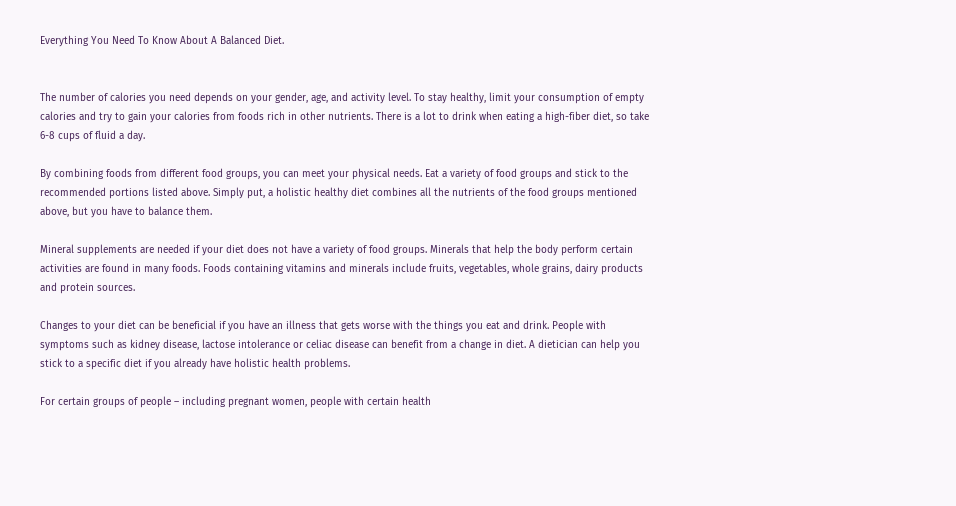Everything You Need To Know About A Balanced Diet.


The number of calories you need depends on your gender, age, and activity level. To stay healthy, limit your consumption of empty calories and try to gain your calories from foods rich in other nutrients. There is a lot to drink when eating a high-fiber diet, so take 6-8 cups of fluid a day.

By combining foods from different food groups, you can meet your physical needs. Eat a variety of food groups and stick to the recommended portions listed above. Simply put, a holistic healthy diet combines all the nutrients of the food groups mentioned above, but you have to balance them.

Mineral supplements are needed if your diet does not have a variety of food groups. Minerals that help the body perform certain activities are found in many foods. Foods containing vitamins and minerals include fruits, vegetables, whole grains, dairy products and protein sources.

Changes to your diet can be beneficial if you have an illness that gets worse with the things you eat and drink. People with symptoms such as kidney disease, lactose intolerance or celiac disease can benefit from a change in diet. A dietician can help you stick to a specific diet if you already have holistic health problems.

For certain groups of people – including pregnant women, people with certain health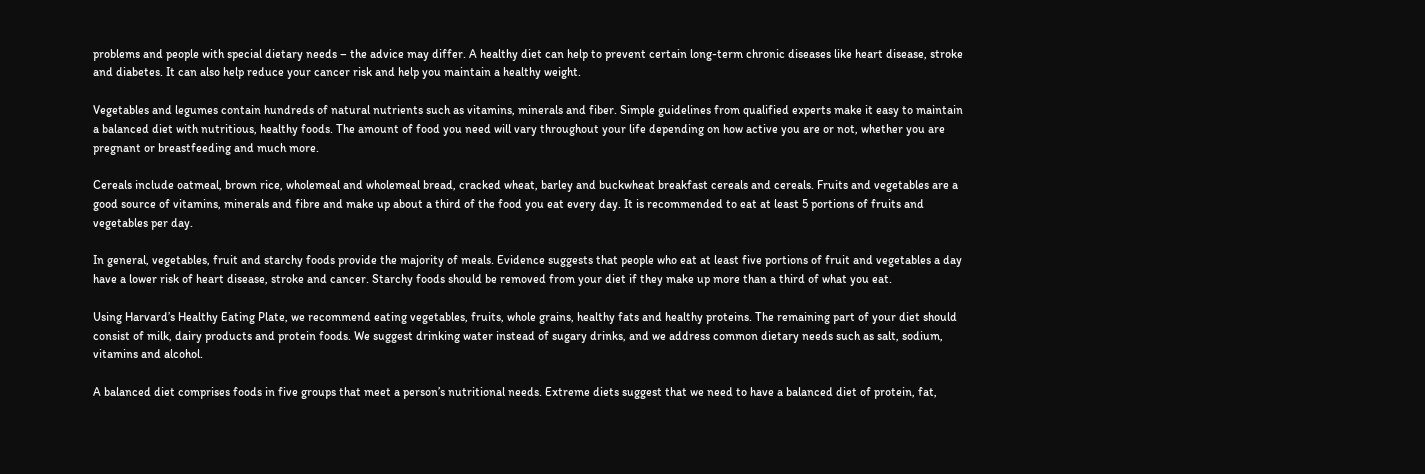problems and people with special dietary needs – the advice may differ. A healthy diet can help to prevent certain long-term chronic diseases like heart disease, stroke and diabetes. It can also help reduce your cancer risk and help you maintain a healthy weight.

Vegetables and legumes contain hundreds of natural nutrients such as vitamins, minerals and fiber. Simple guidelines from qualified experts make it easy to maintain a balanced diet with nutritious, healthy foods. The amount of food you need will vary throughout your life depending on how active you are or not, whether you are pregnant or breastfeeding and much more.

Cereals include oatmeal, brown rice, wholemeal and wholemeal bread, cracked wheat, barley and buckwheat breakfast cereals and cereals. Fruits and vegetables are a good source of vitamins, minerals and fibre and make up about a third of the food you eat every day. It is recommended to eat at least 5 portions of fruits and vegetables per day.

In general, vegetables, fruit and starchy foods provide the majority of meals. Evidence suggests that people who eat at least five portions of fruit and vegetables a day have a lower risk of heart disease, stroke and cancer. Starchy foods should be removed from your diet if they make up more than a third of what you eat.

Using Harvard’s Healthy Eating Plate, we recommend eating vegetables, fruits, whole grains, healthy fats and healthy proteins. The remaining part of your diet should consist of milk, dairy products and protein foods. We suggest drinking water instead of sugary drinks, and we address common dietary needs such as salt, sodium, vitamins and alcohol.

A balanced diet comprises foods in five groups that meet a person’s nutritional needs. Extreme diets suggest that we need to have a balanced diet of protein, fat,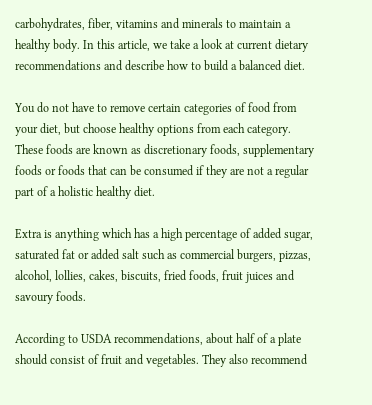carbohydrates, fiber, vitamins and minerals to maintain a healthy body. In this article, we take a look at current dietary recommendations and describe how to build a balanced diet.

You do not have to remove certain categories of food from your diet, but choose healthy options from each category. These foods are known as discretionary foods, supplementary foods or foods that can be consumed if they are not a regular part of a holistic healthy diet.

Extra is anything which has a high percentage of added sugar, saturated fat or added salt such as commercial burgers, pizzas, alcohol, lollies, cakes, biscuits, fried foods, fruit juices and savoury foods.

According to USDA recommendations, about half of a plate should consist of fruit and vegetables. They also recommend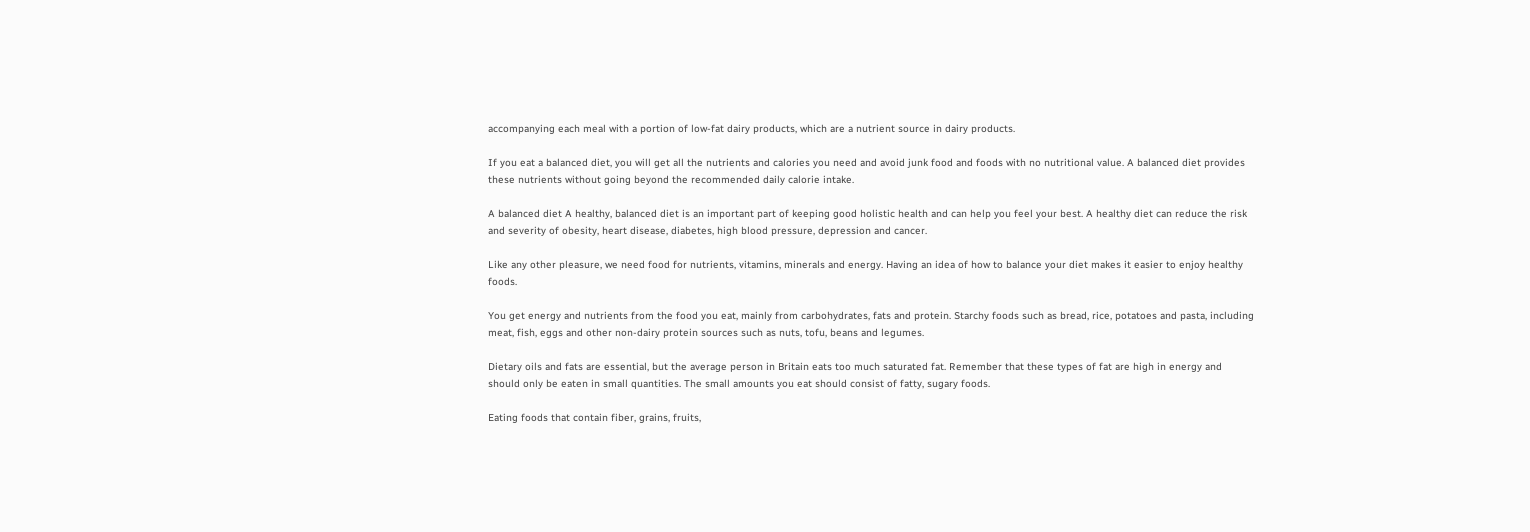accompanying each meal with a portion of low-fat dairy products, which are a nutrient source in dairy products.

If you eat a balanced diet, you will get all the nutrients and calories you need and avoid junk food and foods with no nutritional value. A balanced diet provides these nutrients without going beyond the recommended daily calorie intake.

A balanced diet A healthy, balanced diet is an important part of keeping good holistic health and can help you feel your best. A healthy diet can reduce the risk and severity of obesity, heart disease, diabetes, high blood pressure, depression and cancer.

Like any other pleasure, we need food for nutrients, vitamins, minerals and energy. Having an idea of how to balance your diet makes it easier to enjoy healthy foods.

You get energy and nutrients from the food you eat, mainly from carbohydrates, fats and protein. Starchy foods such as bread, rice, potatoes and pasta, including meat, fish, eggs and other non-dairy protein sources such as nuts, tofu, beans and legumes.

Dietary oils and fats are essential, but the average person in Britain eats too much saturated fat. Remember that these types of fat are high in energy and should only be eaten in small quantities. The small amounts you eat should consist of fatty, sugary foods.

Eating foods that contain fiber, grains, fruits,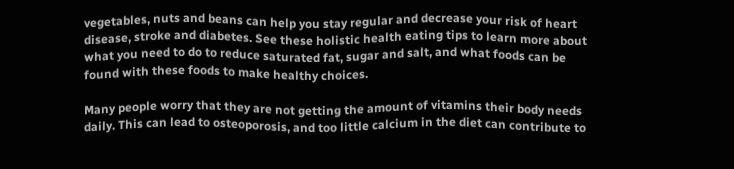vegetables, nuts and beans can help you stay regular and decrease your risk of heart disease, stroke and diabetes. See these holistic health eating tips to learn more about what you need to do to reduce saturated fat, sugar and salt, and what foods can be found with these foods to make healthy choices.

Many people worry that they are not getting the amount of vitamins their body needs daily. This can lead to osteoporosis, and too little calcium in the diet can contribute to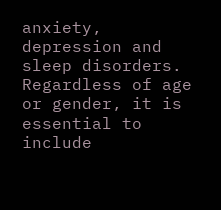anxiety, depression and sleep disorders. Regardless of age or gender, it is essential to include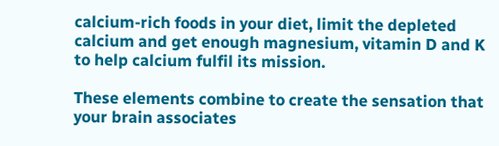calcium-rich foods in your diet, limit the depleted calcium and get enough magnesium, vitamin D and K to help calcium fulfil its mission.

These elements combine to create the sensation that your brain associates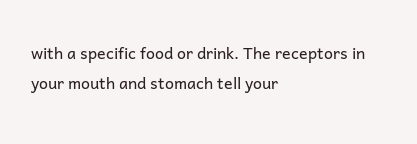with a specific food or drink. The receptors in your mouth and stomach tell your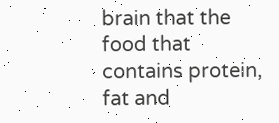brain that the food that contains protein, fat and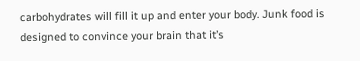carbohydrates will fill it up and enter your body. Junk food is designed to convince your brain that it’s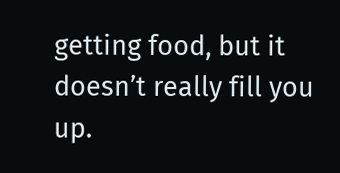getting food, but it doesn’t really fill you up.